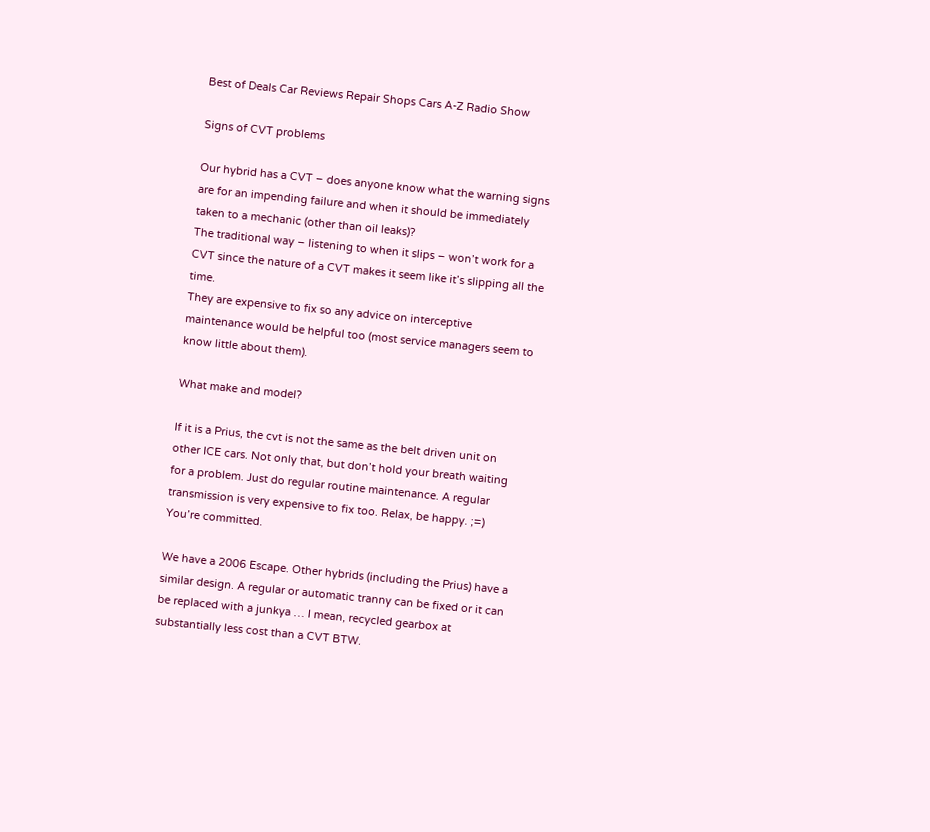Best of Deals Car Reviews Repair Shops Cars A-Z Radio Show

Signs of CVT problems

Our hybrid has a CVT – does anyone know what the warning signs are for an impending failure and when it should be immediately taken to a mechanic (other than oil leaks)?
The traditional way – listening to when it slips – won’t work for a CVT since the nature of a CVT makes it seem like it’s slipping all the time.
They are expensive to fix so any advice on interceptive maintenance would be helpful too (most service managers seem to know little about them).

What make and model?

If it is a Prius, the cvt is not the same as the belt driven unit on other ICE cars. Not only that, but don’t hold your breath waiting for a problem. Just do regular routine maintenance. A regular transmission is very expensive to fix too. Relax, be happy. ;=) You’re committed.

We have a 2006 Escape. Other hybrids (including the Prius) have a similar design. A regular or automatic tranny can be fixed or it can be replaced with a junkya … I mean, recycled gearbox at substantially less cost than a CVT BTW.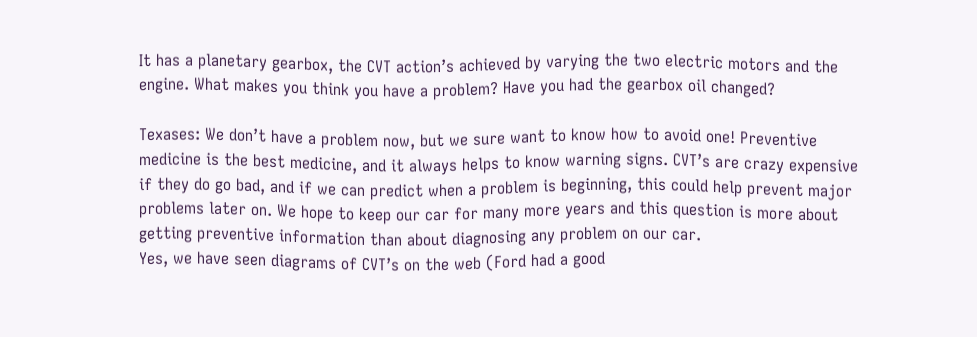It has a planetary gearbox, the CVT action’s achieved by varying the two electric motors and the engine. What makes you think you have a problem? Have you had the gearbox oil changed?

Texases: We don’t have a problem now, but we sure want to know how to avoid one! Preventive medicine is the best medicine, and it always helps to know warning signs. CVT’s are crazy expensive if they do go bad, and if we can predict when a problem is beginning, this could help prevent major problems later on. We hope to keep our car for many more years and this question is more about getting preventive information than about diagnosing any problem on our car.
Yes, we have seen diagrams of CVT’s on the web (Ford had a good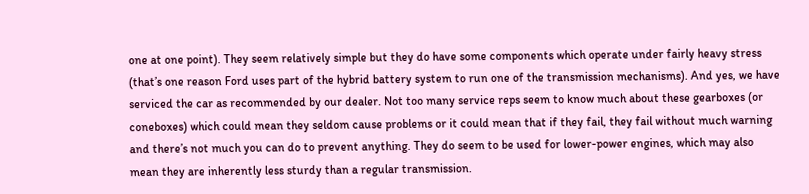one at one point). They seem relatively simple but they do have some components which operate under fairly heavy stress (that’s one reason Ford uses part of the hybrid battery system to run one of the transmission mechanisms). And yes, we have serviced the car as recommended by our dealer. Not too many service reps seem to know much about these gearboxes (or coneboxes) which could mean they seldom cause problems or it could mean that if they fail, they fail without much warning and there’s not much you can do to prevent anything. They do seem to be used for lower-power engines, which may also mean they are inherently less sturdy than a regular transmission.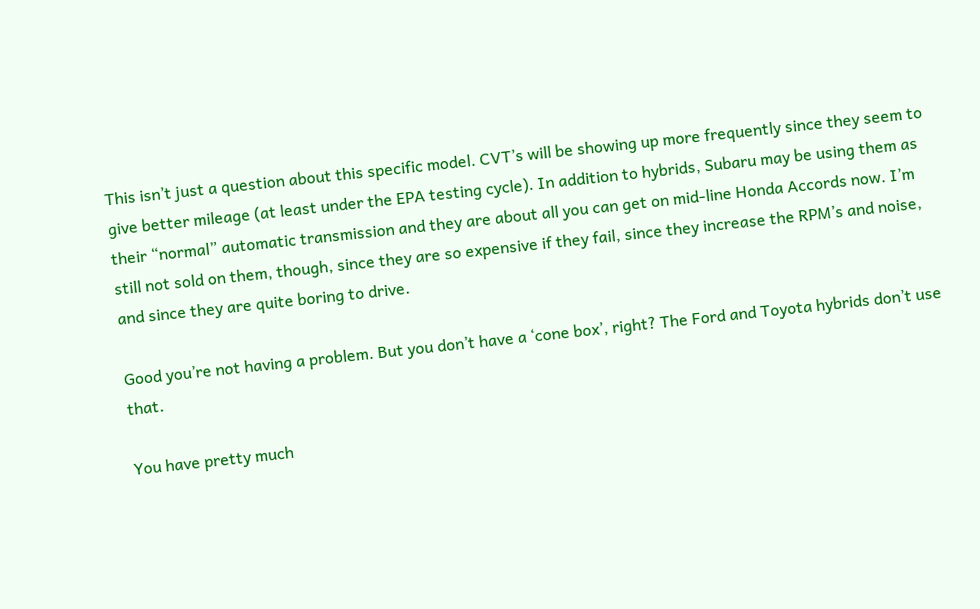This isn’t just a question about this specific model. CVT’s will be showing up more frequently since they seem to give better mileage (at least under the EPA testing cycle). In addition to hybrids, Subaru may be using them as their “normal” automatic transmission and they are about all you can get on mid-line Honda Accords now. I’m still not sold on them, though, since they are so expensive if they fail, since they increase the RPM’s and noise, and since they are quite boring to drive.

Good you’re not having a problem. But you don’t have a ‘cone box’, right? The Ford and Toyota hybrids don’t use that.

You have pretty much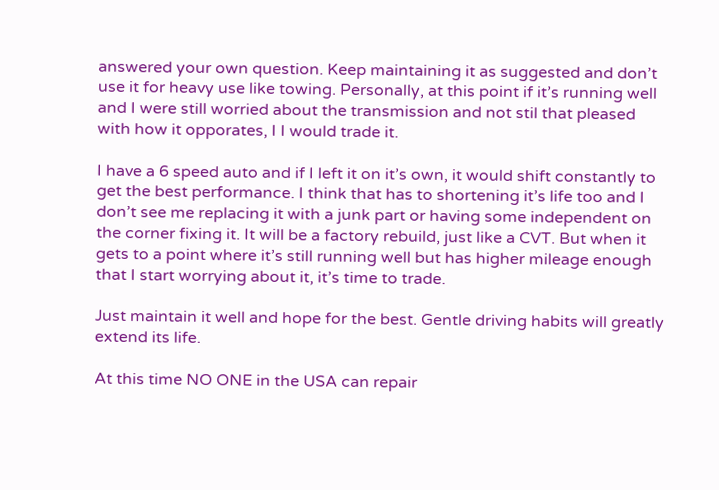answered your own question. Keep maintaining it as suggested and don’t use it for heavy use like towing. Personally, at this point if it’s running well and I were still worried about the transmission and not stil that pleased with how it opporates, I I would trade it.

I have a 6 speed auto and if I left it on it’s own, it would shift constantly to get the best performance. I think that has to shortening it’s life too and I don’t see me replacing it with a junk part or having some independent on the corner fixing it. It will be a factory rebuild, just like a CVT. But when it gets to a point where it’s still running well but has higher mileage enough that I start worrying about it, it’s time to trade.

Just maintain it well and hope for the best. Gentle driving habits will greatly extend its life.

At this time NO ONE in the USA can repair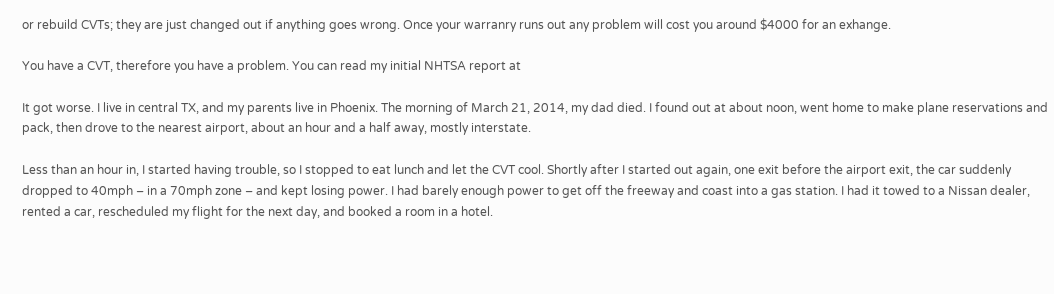or rebuild CVTs; they are just changed out if anything goes wrong. Once your warranry runs out any problem will cost you around $4000 for an exhange.

You have a CVT, therefore you have a problem. You can read my initial NHTSA report at

It got worse. I live in central TX, and my parents live in Phoenix. The morning of March 21, 2014, my dad died. I found out at about noon, went home to make plane reservations and pack, then drove to the nearest airport, about an hour and a half away, mostly interstate.

Less than an hour in, I started having trouble, so I stopped to eat lunch and let the CVT cool. Shortly after I started out again, one exit before the airport exit, the car suddenly dropped to 40mph – in a 70mph zone – and kept losing power. I had barely enough power to get off the freeway and coast into a gas station. I had it towed to a Nissan dealer, rented a car, rescheduled my flight for the next day, and booked a room in a hotel.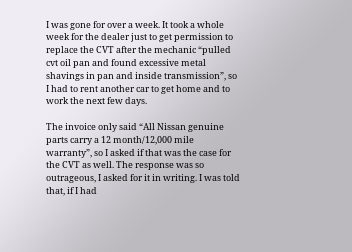I was gone for over a week. It took a whole week for the dealer just to get permission to replace the CVT after the mechanic “pulled cvt oil pan and found excessive metal shavings in pan and inside transmission”, so I had to rent another car to get home and to work the next few days.

The invoice only said “All Nissan genuine parts carry a 12 month/12,000 mile warranty”, so I asked if that was the case for the CVT as well. The response was so outrageous, I asked for it in writing. I was told that, if I had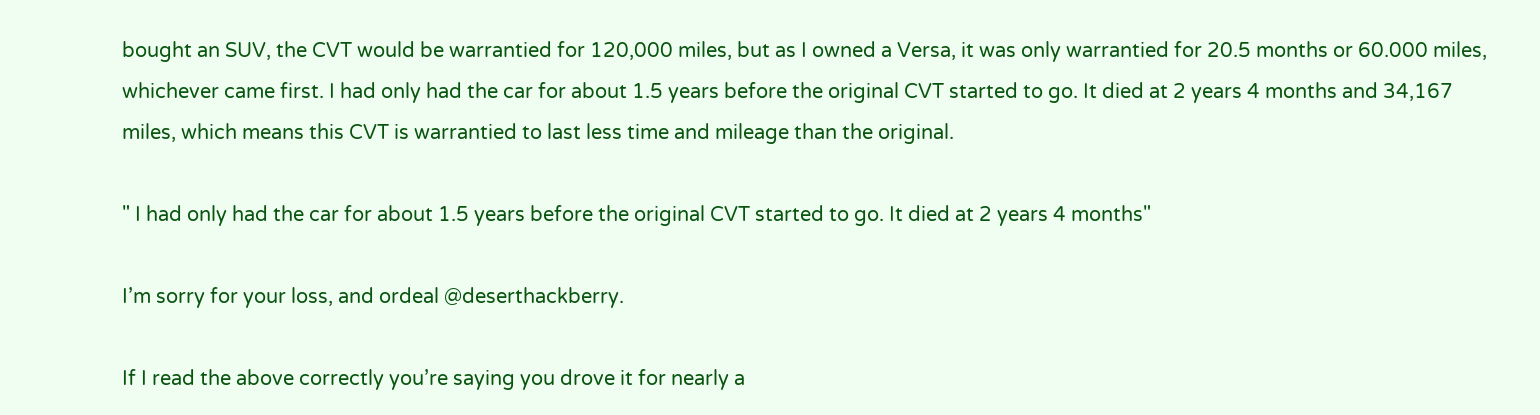bought an SUV, the CVT would be warrantied for 120,000 miles, but as I owned a Versa, it was only warrantied for 20.5 months or 60.000 miles, whichever came first. I had only had the car for about 1.5 years before the original CVT started to go. It died at 2 years 4 months and 34,167 miles, which means this CVT is warrantied to last less time and mileage than the original.

" I had only had the car for about 1.5 years before the original CVT started to go. It died at 2 years 4 months"

I’m sorry for your loss, and ordeal @deserthackberry.

If I read the above correctly you’re saying you drove it for nearly a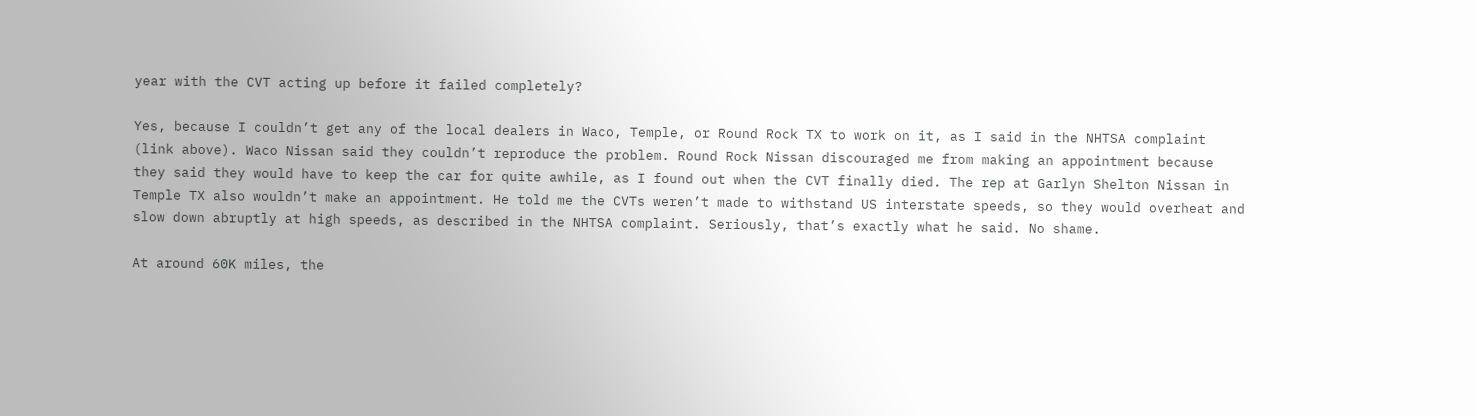year with the CVT acting up before it failed completely?

Yes, because I couldn’t get any of the local dealers in Waco, Temple, or Round Rock TX to work on it, as I said in the NHTSA complaint (link above). Waco Nissan said they couldn’t reproduce the problem. Round Rock Nissan discouraged me from making an appointment because they said they would have to keep the car for quite awhile, as I found out when the CVT finally died. The rep at Garlyn Shelton Nissan in Temple TX also wouldn’t make an appointment. He told me the CVTs weren’t made to withstand US interstate speeds, so they would overheat and slow down abruptly at high speeds, as described in the NHTSA complaint. Seriously, that’s exactly what he said. No shame.

At around 60K miles, the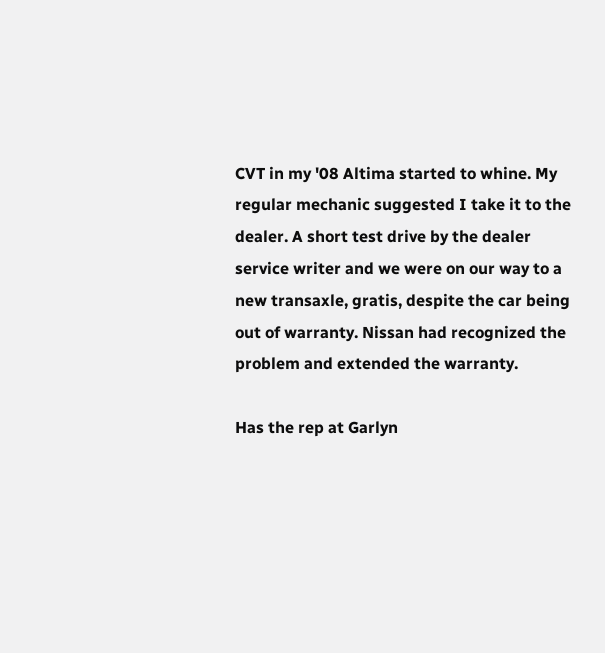CVT in my '08 Altima started to whine. My regular mechanic suggested I take it to the dealer. A short test drive by the dealer service writer and we were on our way to a new transaxle, gratis, despite the car being out of warranty. Nissan had recognized the problem and extended the warranty.

Has the rep at Garlyn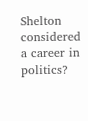Shelton considered a career in politics?